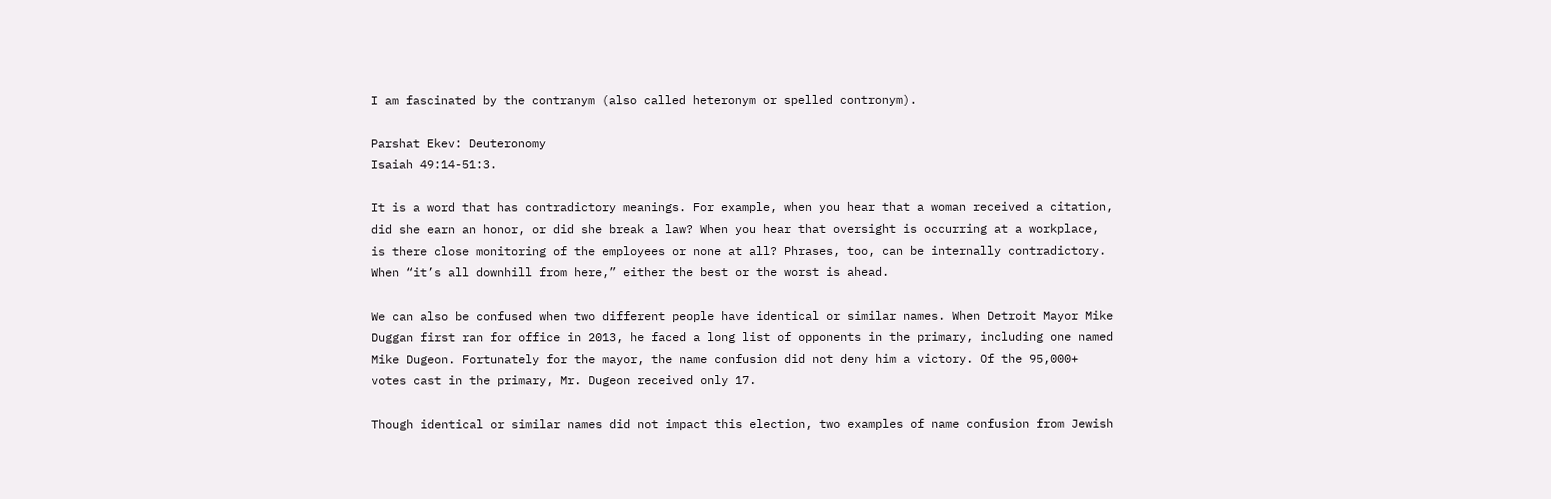I am fascinated by the contranym (also called heteronym or spelled contronym).

Parshat Ekev: Deuteronomy
Isaiah 49:14-51:3.

It is a word that has contradictory meanings. For example, when you hear that a woman received a citation, did she earn an honor, or did she break a law? When you hear that oversight is occurring at a workplace, is there close monitoring of the employees or none at all? Phrases, too, can be internally contradictory. When “it’s all downhill from here,” either the best or the worst is ahead.

We can also be confused when two different people have identical or similar names. When Detroit Mayor Mike Duggan first ran for office in 2013, he faced a long list of opponents in the primary, including one named Mike Dugeon. Fortunately for the mayor, the name confusion did not deny him a victory. Of the 95,000+ votes cast in the primary, Mr. Dugeon received only 17.

Though identical or similar names did not impact this election, two examples of name confusion from Jewish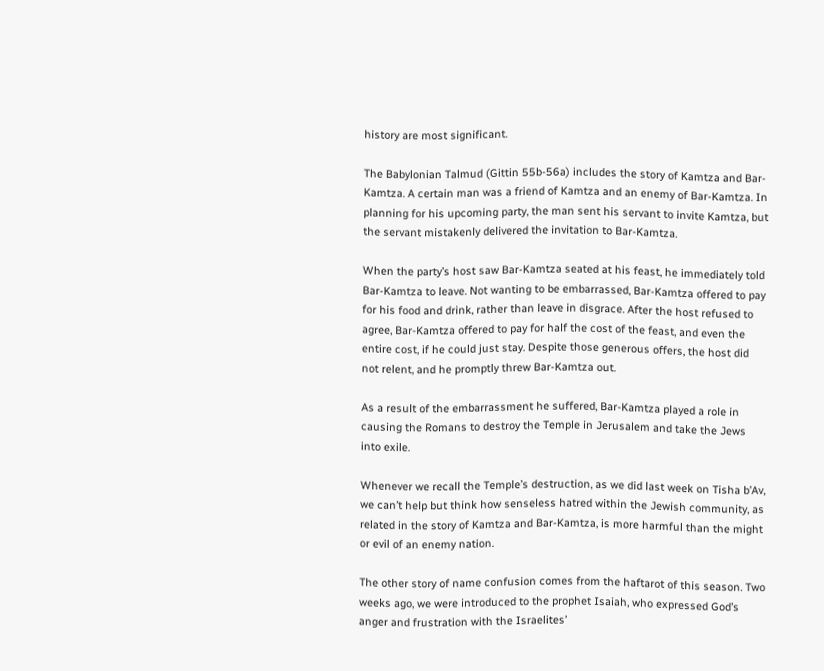history are most significant.

The Babylonian Talmud (Gittin 55b-56a) includes the story of Kamtza and Bar-Kamtza. A certain man was a friend of Kamtza and an enemy of Bar-Kamtza. In planning for his upcoming party, the man sent his servant to invite Kamtza, but the servant mistakenly delivered the invitation to Bar-Kamtza.

When the party’s host saw Bar-Kamtza seated at his feast, he immediately told Bar-Kamtza to leave. Not wanting to be embarrassed, Bar-Kamtza offered to pay for his food and drink, rather than leave in disgrace. After the host refused to agree, Bar-Kamtza offered to pay for half the cost of the feast, and even the entire cost, if he could just stay. Despite those generous offers, the host did not relent, and he promptly threw Bar-Kamtza out.

As a result of the embarrassment he suffered, Bar-Kamtza played a role in causing the Romans to destroy the Temple in Jerusalem and take the Jews into exile.

Whenever we recall the Temple’s destruction, as we did last week on Tisha b’Av, we can’t help but think how senseless hatred within the Jewish community, as related in the story of Kamtza and Bar-Kamtza, is more harmful than the might or evil of an enemy nation.

The other story of name confusion comes from the haftarot of this season. Two weeks ago, we were introduced to the prophet Isaiah, who expressed God’s anger and frustration with the Israelites’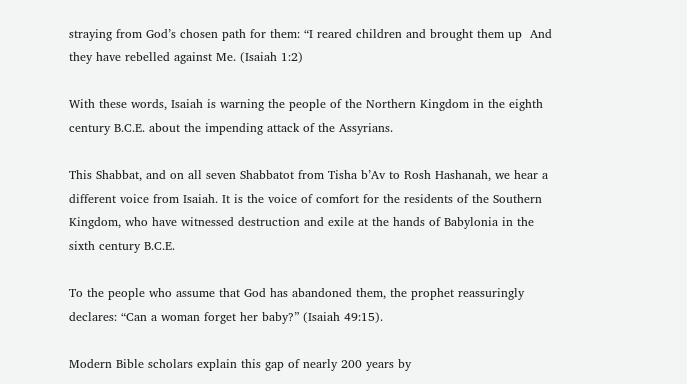straying from God’s chosen path for them: “I reared children and brought them up  And they have rebelled against Me. (Isaiah 1:2)

With these words, Isaiah is warning the people of the Northern Kingdom in the eighth century B.C.E. about the impending attack of the Assyrians.

This Shabbat, and on all seven Shabbatot from Tisha b’Av to Rosh Hashanah, we hear a different voice from Isaiah. It is the voice of comfort for the residents of the Southern Kingdom, who have witnessed destruction and exile at the hands of Babylonia in the sixth century B.C.E.

To the people who assume that God has abandoned them, the prophet reassuringly declares: “Can a woman forget her baby?” (Isaiah 49:15).

Modern Bible scholars explain this gap of nearly 200 years by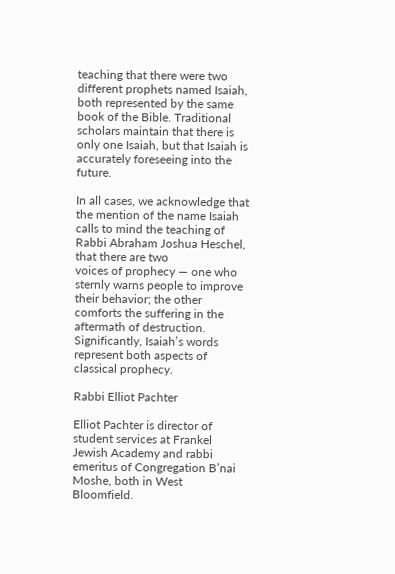teaching that there were two different prophets named Isaiah, both represented by the same book of the Bible. Traditional scholars maintain that there is only one Isaiah, but that Isaiah is accurately foreseeing into the future.

In all cases, we acknowledge that the mention of the name Isaiah calls to mind the teaching of Rabbi Abraham Joshua Heschel, that there are two
voices of prophecy — one who sternly warns people to improve their behavior; the other comforts the suffering in the aftermath of destruction. Significantly, Isaiah’s words represent both aspects of classical prophecy.

Rabbi Elliot Pachter

Elliot Pachter is director of student services at Frankel Jewish Academy and rabbi emeritus of Congregation B’nai Moshe, both in West Bloomfield.